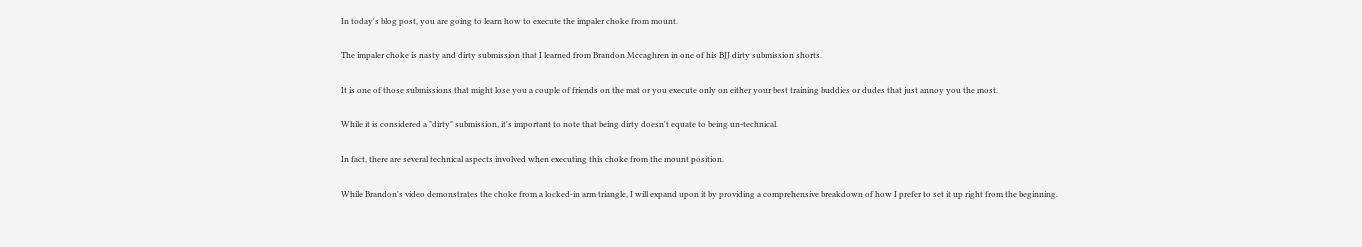In today's blog post, you are going to learn how to execute the impaler choke from mount.

The impaler choke is nasty and dirty submission that I learned from Brandon Mccaghren in one of his BJJ dirty submission shorts.

It is one of those submissions that might lose you a couple of friends on the mat or you execute only on either your best training buddies or dudes that just annoy you the most.

While it is considered a "dirty" submission, it's important to note that being dirty doesn't equate to being un-technical.

In fact, there are several technical aspects involved when executing this choke from the mount position.

While Brandon's video demonstrates the choke from a locked-in arm triangle, I will expand upon it by providing a comprehensive breakdown of how I prefer to set it up right from the beginning.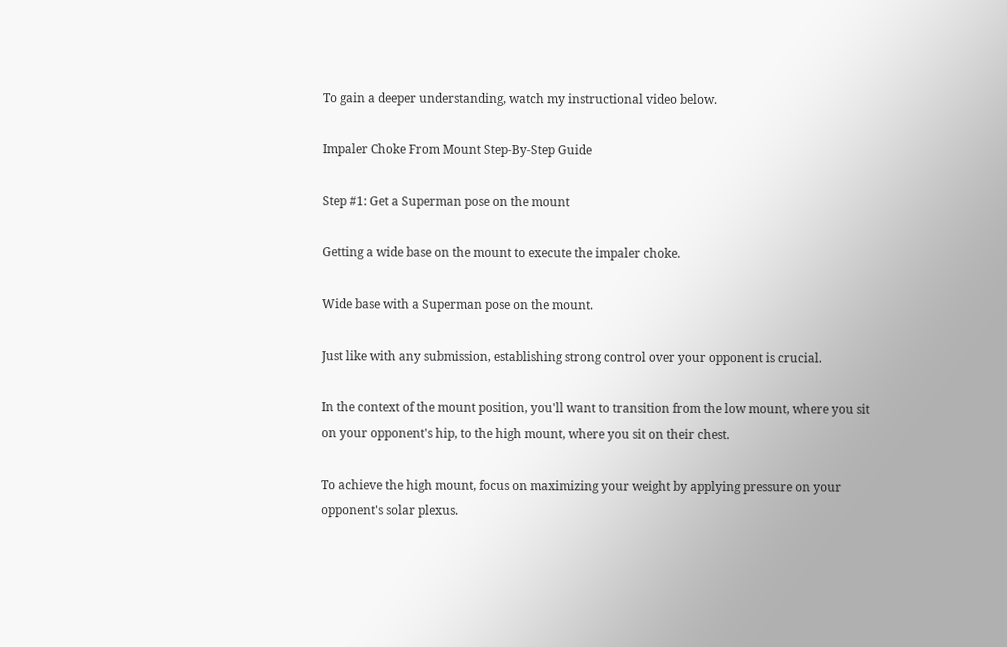To gain a deeper understanding, watch my instructional video below.

Impaler Choke From Mount Step-By-Step Guide

Step #1: Get a Superman pose on the mount

Getting a wide base on the mount to execute the impaler choke.

Wide base with a Superman pose on the mount.

Just like with any submission, establishing strong control over your opponent is crucial.

In the context of the mount position, you'll want to transition from the low mount, where you sit on your opponent's hip, to the high mount, where you sit on their chest.

To achieve the high mount, focus on maximizing your weight by applying pressure on your opponent's solar plexus.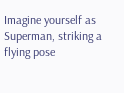Imagine yourself as Superman, striking a flying pose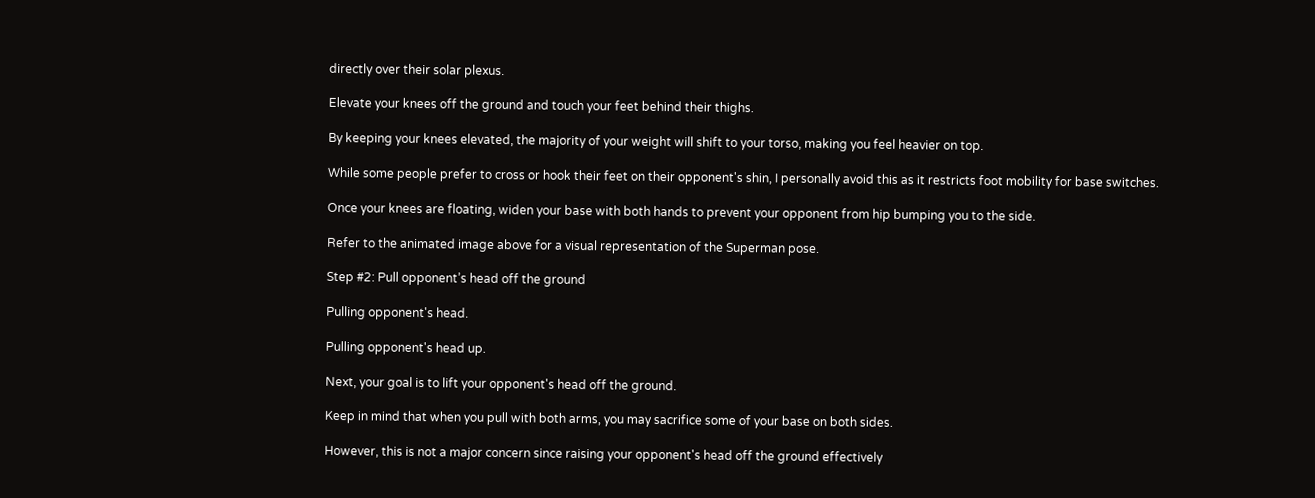directly over their solar plexus.

Elevate your knees off the ground and touch your feet behind their thighs.

By keeping your knees elevated, the majority of your weight will shift to your torso, making you feel heavier on top.

While some people prefer to cross or hook their feet on their opponent's shin, I personally avoid this as it restricts foot mobility for base switches.

Once your knees are floating, widen your base with both hands to prevent your opponent from hip bumping you to the side.

Refer to the animated image above for a visual representation of the Superman pose.

Step #2: Pull opponent’s head off the ground

Pulling opponent's head.

Pulling opponent's head up.

Next, your goal is to lift your opponent's head off the ground.

Keep in mind that when you pull with both arms, you may sacrifice some of your base on both sides.

However, this is not a major concern since raising your opponent's head off the ground effectively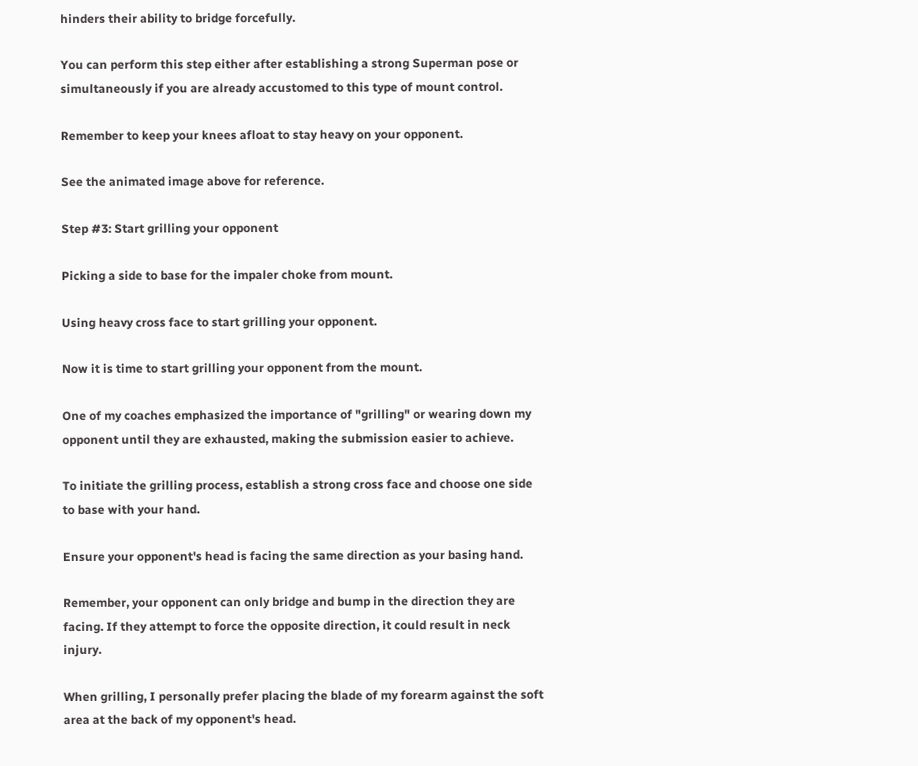hinders their ability to bridge forcefully.

You can perform this step either after establishing a strong Superman pose or simultaneously if you are already accustomed to this type of mount control.

Remember to keep your knees afloat to stay heavy on your opponent.

See the animated image above for reference.

Step #3: Start grilling your opponent

Picking a side to base for the impaler choke from mount.

Using heavy cross face to start grilling your opponent.

Now it is time to start grilling your opponent from the mount.

One of my coaches emphasized the importance of "grilling" or wearing down my opponent until they are exhausted, making the submission easier to achieve.

To initiate the grilling process, establish a strong cross face and choose one side to base with your hand.

Ensure your opponent's head is facing the same direction as your basing hand.

Remember, your opponent can only bridge and bump in the direction they are facing. If they attempt to force the opposite direction, it could result in neck injury.

When grilling, I personally prefer placing the blade of my forearm against the soft area at the back of my opponent's head.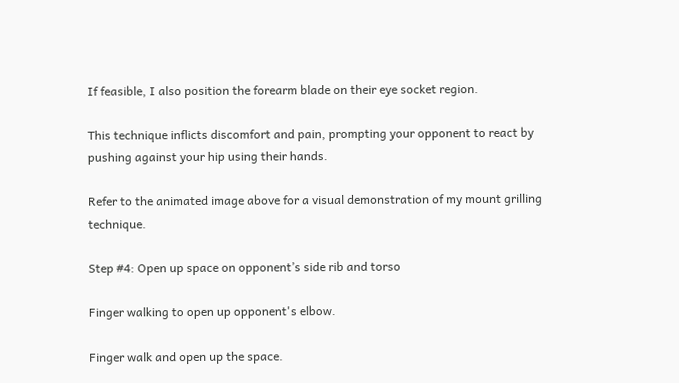If feasible, I also position the forearm blade on their eye socket region.

This technique inflicts discomfort and pain, prompting your opponent to react by pushing against your hip using their hands.

Refer to the animated image above for a visual demonstration of my mount grilling technique.

Step #4: Open up space on opponent’s side rib and torso

Finger walking to open up opponent's elbow.

Finger walk and open up the space.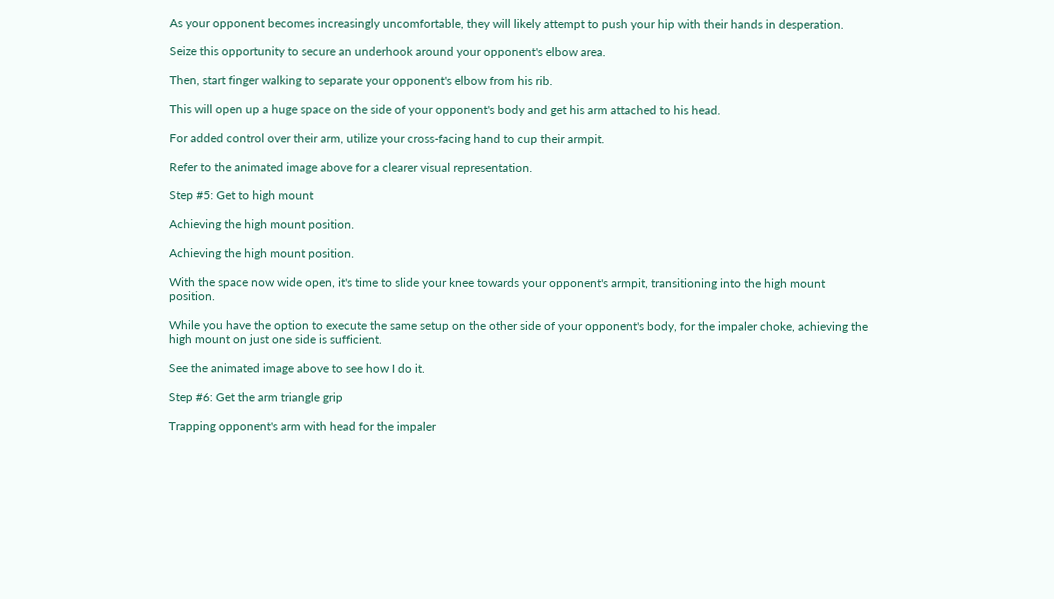As your opponent becomes increasingly uncomfortable, they will likely attempt to push your hip with their hands in desperation.

Seize this opportunity to secure an underhook around your opponent's elbow area.

Then, start finger walking to separate your opponent's elbow from his rib.

This will open up a huge space on the side of your opponent's body and get his arm attached to his head.

For added control over their arm, utilize your cross-facing hand to cup their armpit.

Refer to the animated image above for a clearer visual representation.

Step #5: Get to high mount

Achieving the high mount position.

Achieving the high mount position.

With the space now wide open, it's time to slide your knee towards your opponent's armpit, transitioning into the high mount position.

While you have the option to execute the same setup on the other side of your opponent's body, for the impaler choke, achieving the high mount on just one side is sufficient.

See the animated image above to see how I do it.

Step #6: Get the arm triangle grip

Trapping opponent's arm with head for the impaler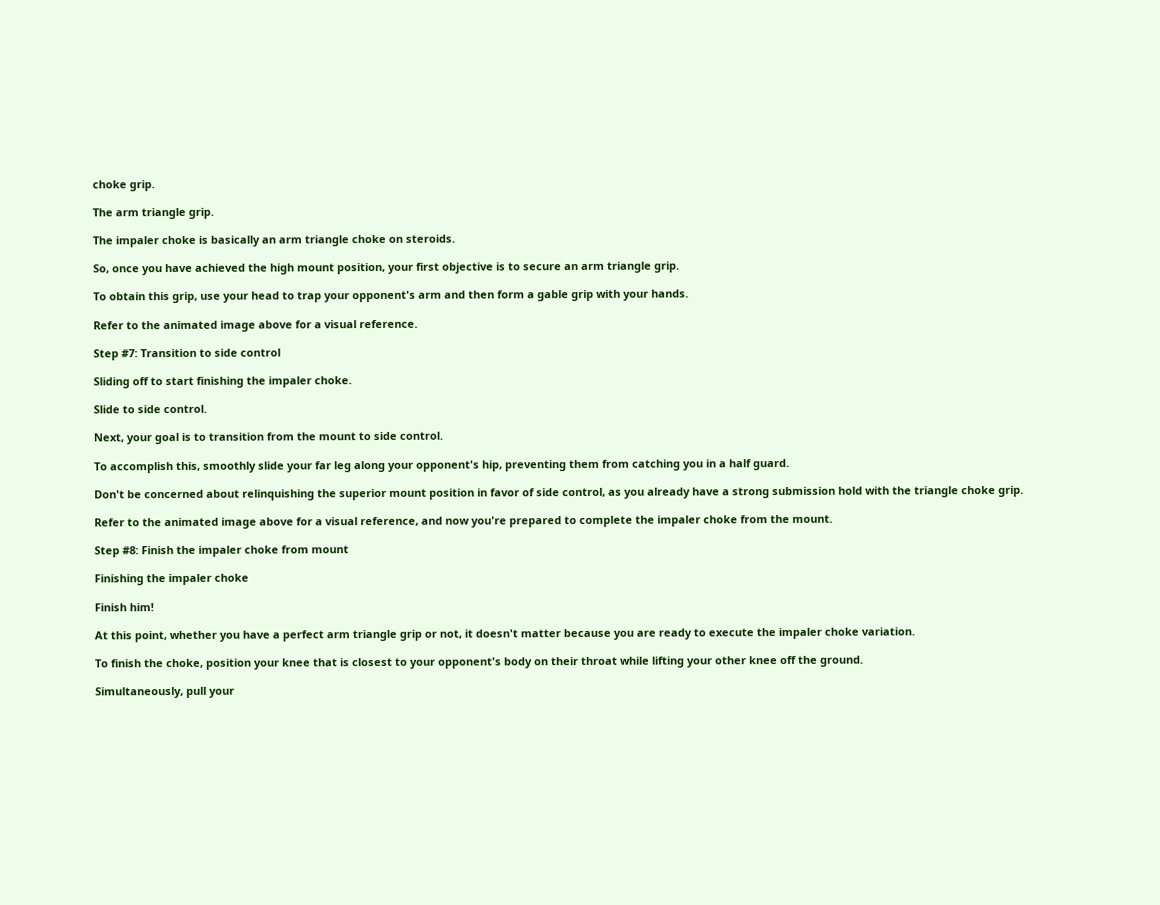choke grip.

The arm triangle grip.

The impaler choke is basically an arm triangle choke on steroids.

So, once you have achieved the high mount position, your first objective is to secure an arm triangle grip.

To obtain this grip, use your head to trap your opponent's arm and then form a gable grip with your hands.

Refer to the animated image above for a visual reference.

Step #7: Transition to side control

Sliding off to start finishing the impaler choke.

Slide to side control.

Next, your goal is to transition from the mount to side control.

To accomplish this, smoothly slide your far leg along your opponent's hip, preventing them from catching you in a half guard.

Don't be concerned about relinquishing the superior mount position in favor of side control, as you already have a strong submission hold with the triangle choke grip.

Refer to the animated image above for a visual reference, and now you're prepared to complete the impaler choke from the mount.

Step #8: Finish the impaler choke from mount

Finishing the impaler choke

Finish him!

At this point, whether you have a perfect arm triangle grip or not, it doesn't matter because you are ready to execute the impaler choke variation.

To finish the choke, position your knee that is closest to your opponent's body on their throat while lifting your other knee off the ground.

Simultaneously, pull your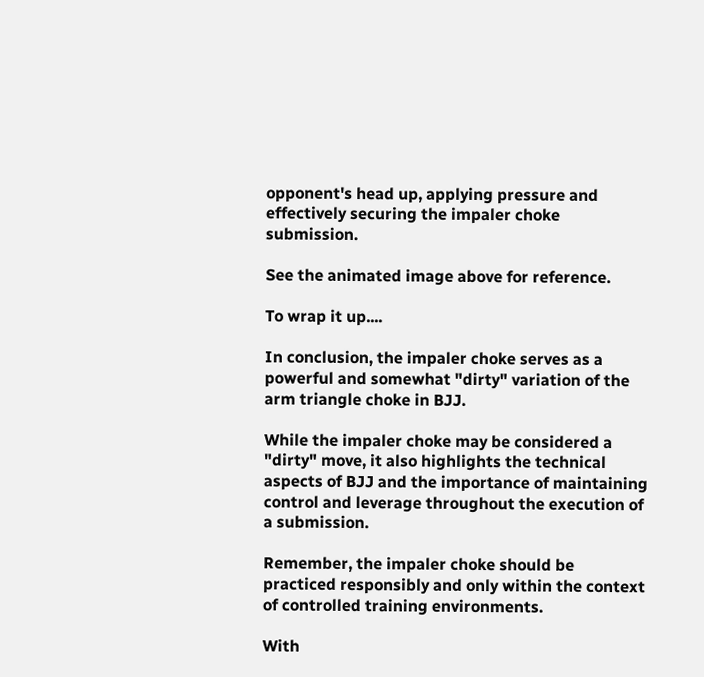opponent's head up, applying pressure and effectively securing the impaler choke submission.

See the animated image above for reference.

To wrap it up....

In conclusion, the impaler choke serves as a powerful and somewhat "dirty" variation of the arm triangle choke in BJJ.

While the impaler choke may be considered a "dirty" move, it also highlights the technical aspects of BJJ and the importance of maintaining control and leverage throughout the execution of a submission.

Remember, the impaler choke should be practiced responsibly and only within the context of controlled training environments.

With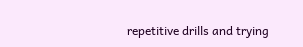repetitive drills and trying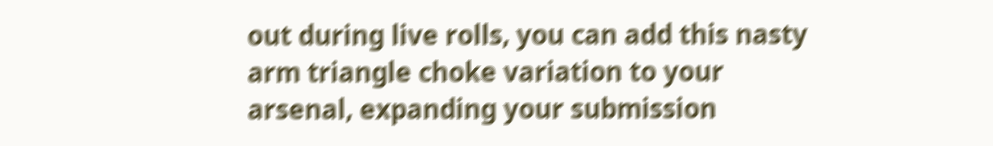out during live rolls, you can add this nasty arm triangle choke variation to your arsenal, expanding your submission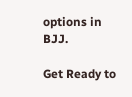options in BJJ.

Get Ready to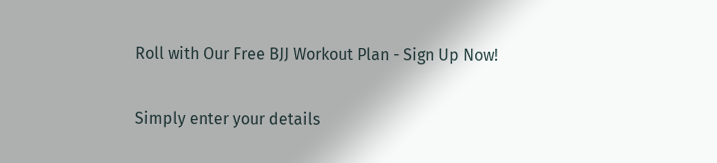Roll with Our Free BJJ Workout Plan - Sign Up Now!

Simply enter your details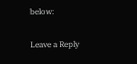below:

Leave a Reply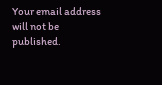Your email address will not be published.